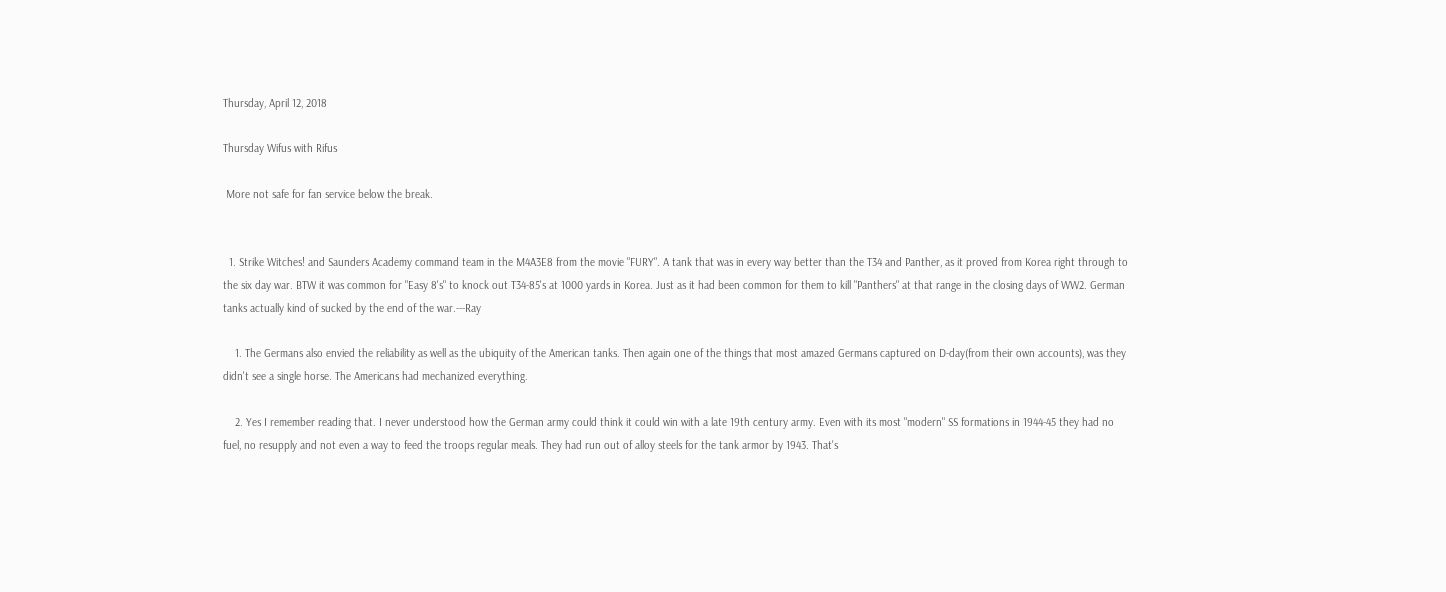Thursday, April 12, 2018

Thursday Wifus with Rifus

 More not safe for fan service below the break.


  1. Strike Witches! and Saunders Academy command team in the M4A3E8 from the movie "FURY". A tank that was in every way better than the T34 and Panther, as it proved from Korea right through to the six day war. BTW it was common for "Easy 8's" to knock out T34-85's at 1000 yards in Korea. Just as it had been common for them to kill "Panthers" at that range in the closing days of WW2. German tanks actually kind of sucked by the end of the war.---Ray

    1. The Germans also envied the reliability as well as the ubiquity of the American tanks. Then again one of the things that most amazed Germans captured on D-day(from their own accounts), was they didn't see a single horse. The Americans had mechanized everything.

    2. Yes I remember reading that. I never understood how the German army could think it could win with a late 19th century army. Even with its most "modern" SS formations in 1944-45 they had no fuel, no resupply and not even a way to feed the troops regular meals. They had run out of alloy steels for the tank armor by 1943. That's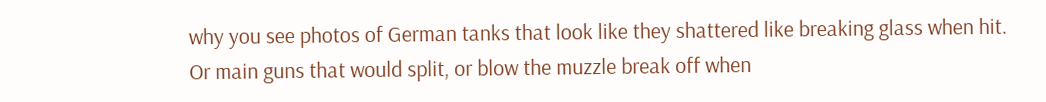why you see photos of German tanks that look like they shattered like breaking glass when hit. Or main guns that would split, or blow the muzzle break off when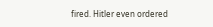fired. Hitler even ordered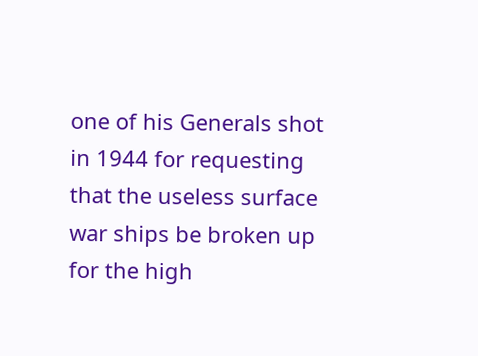one of his Generals shot in 1944 for requesting that the useless surface war ships be broken up for the high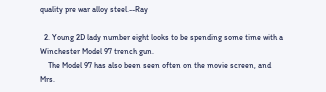quality pre war alloy steel.--Ray

  2. Young 2D lady number eight looks to be spending some time with a Winchester Model 97 trench gun.
    The Model 97 has also been seen often on the movie screen, and Mrs.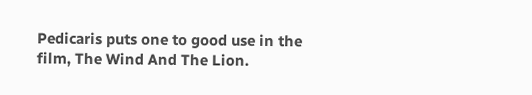Pedicaris puts one to good use in the film, The Wind And The Lion.